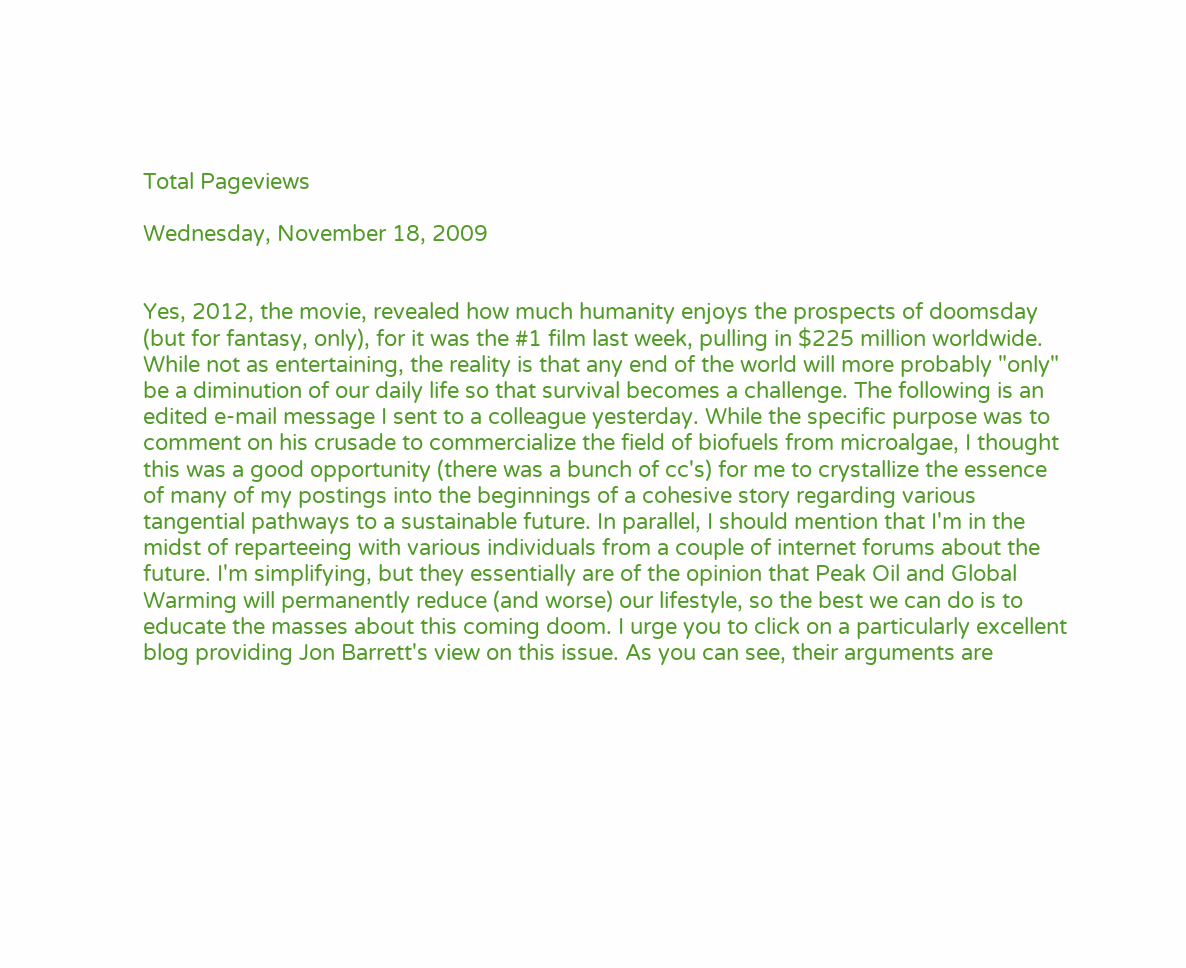Total Pageviews

Wednesday, November 18, 2009


Yes, 2012, the movie, revealed how much humanity enjoys the prospects of doomsday (but for fantasy, only), for it was the #1 film last week, pulling in $225 million worldwide. While not as entertaining, the reality is that any end of the world will more probably "only" be a diminution of our daily life so that survival becomes a challenge. The following is an edited e-mail message I sent to a colleague yesterday. While the specific purpose was to comment on his crusade to commercialize the field of biofuels from microalgae, I thought this was a good opportunity (there was a bunch of cc's) for me to crystallize the essence of many of my postings into the beginnings of a cohesive story regarding various tangential pathways to a sustainable future. In parallel, I should mention that I'm in the midst of reparteeing with various individuals from a couple of internet forums about the future. I'm simplifying, but they essentially are of the opinion that Peak Oil and Global Warming will permanently reduce (and worse) our lifestyle, so the best we can do is to educate the masses about this coming doom. I urge you to click on a particularly excellent blog providing Jon Barrett's view on this issue. As you can see, their arguments are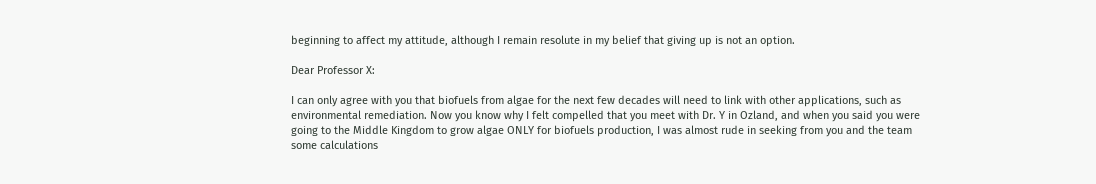beginning to affect my attitude, although I remain resolute in my belief that giving up is not an option.

Dear Professor X:

I can only agree with you that biofuels from algae for the next few decades will need to link with other applications, such as environmental remediation. Now you know why I felt compelled that you meet with Dr. Y in Ozland, and when you said you were going to the Middle Kingdom to grow algae ONLY for biofuels production, I was almost rude in seeking from you and the team some calculations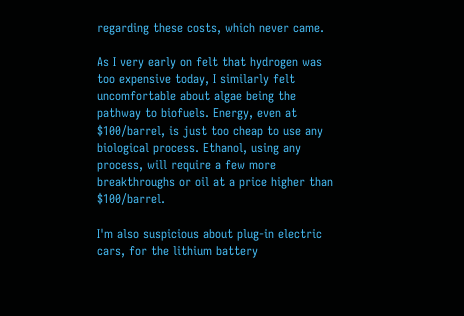regarding these costs, which never came.

As I very early on felt that hydrogen was too expensive today, I similarly felt uncomfortable about algae being the pathway to biofuels. Energy, even at $100/barrel, is just too cheap to use any biological process. Ethanol, using any process, will require a few more breakthroughs or oil at a price higher than $100/barrel.

I'm also suspicious about plug-in electric cars, for the lithium battery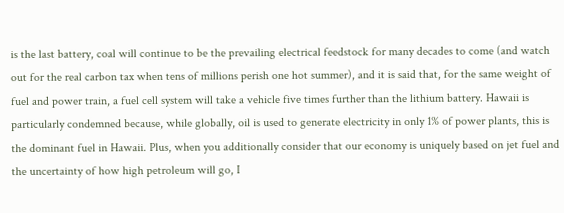is the last battery, coal will continue to be the prevailing electrical feedstock for many decades to come (and watch out for the real carbon tax when tens of millions perish one hot summer), and it is said that, for the same weight of fuel and power train, a fuel cell system will take a vehicle five times further than the lithium battery. Hawaii is particularly condemned because, while globally, oil is used to generate electricity in only 1% of power plants, this is the dominant fuel in Hawaii. Plus, when you additionally consider that our economy is uniquely based on jet fuel and the uncertainty of how high petroleum will go, I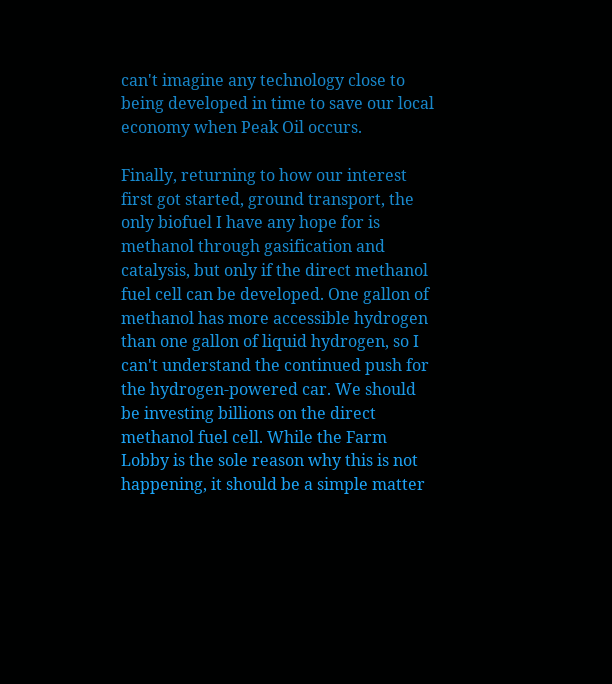can't imagine any technology close to being developed in time to save our local economy when Peak Oil occurs.

Finally, returning to how our interest first got started, ground transport, the only biofuel I have any hope for is methanol through gasification and catalysis, but only if the direct methanol fuel cell can be developed. One gallon of methanol has more accessible hydrogen than one gallon of liquid hydrogen, so I can't understand the continued push for the hydrogen-powered car. We should be investing billions on the direct methanol fuel cell. While the Farm Lobby is the sole reason why this is not happening, it should be a simple matter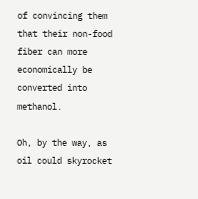of convincing them that their non-food fiber can more economically be converted into methanol.

Oh, by the way, as oil could skyrocket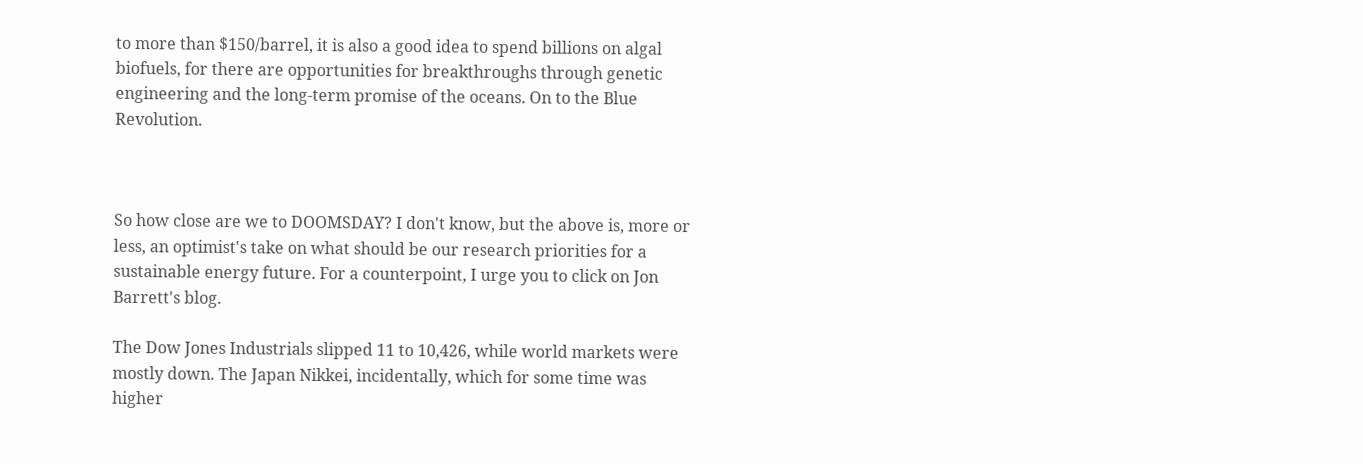to more than $150/barrel, it is also a good idea to spend billions on algal biofuels, for there are opportunities for breakthroughs through genetic engineering and the long-term promise of the oceans. On to the Blue Revolution.



So how close are we to DOOMSDAY? I don't know, but the above is, more or less, an optimist's take on what should be our research priorities for a sustainable energy future. For a counterpoint, I urge you to click on Jon Barrett's blog.

The Dow Jones Industrials slipped 11 to 10,426, while world markets were mostly down. The Japan Nikkei, incidentally, which for some time was higher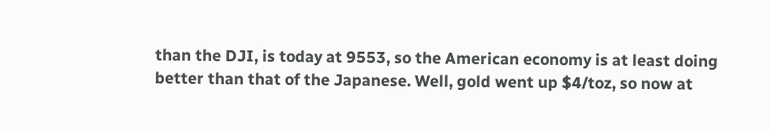than the DJI, is today at 9553, so the American economy is at least doing better than that of the Japanese. Well, gold went up $4/toz, so now at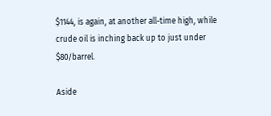$1144, is again, at another all-time high, while crude oil is inching back up to just under $80/barrel.

Aside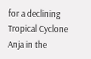for a declining Tropical Cyclone Anja in the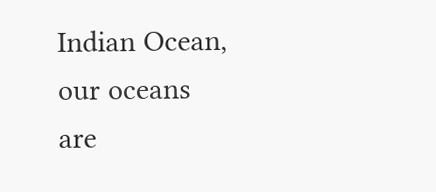Indian Ocean, our oceans are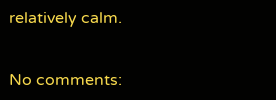relatively calm.


No comments: